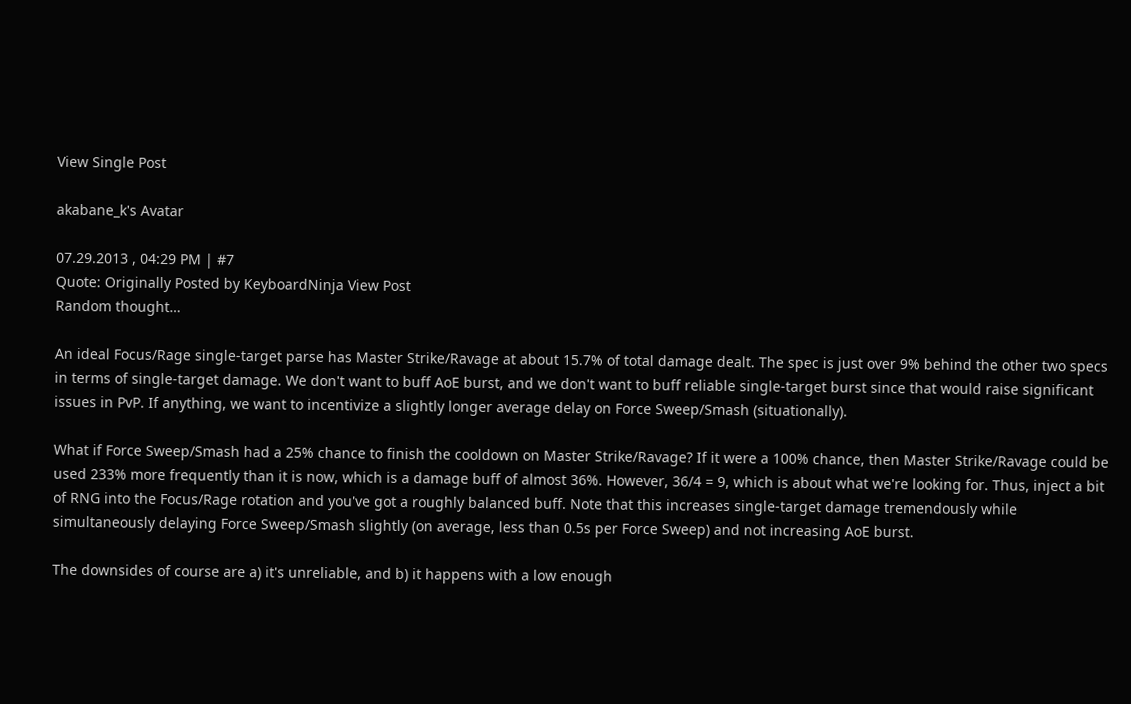View Single Post

akabane_k's Avatar

07.29.2013 , 04:29 PM | #7
Quote: Originally Posted by KeyboardNinja View Post
Random thought…

An ideal Focus/Rage single-target parse has Master Strike/Ravage at about 15.7% of total damage dealt. The spec is just over 9% behind the other two specs in terms of single-target damage. We don't want to buff AoE burst, and we don't want to buff reliable single-target burst since that would raise significant issues in PvP. If anything, we want to incentivize a slightly longer average delay on Force Sweep/Smash (situationally).

What if Force Sweep/Smash had a 25% chance to finish the cooldown on Master Strike/Ravage? If it were a 100% chance, then Master Strike/Ravage could be used 233% more frequently than it is now, which is a damage buff of almost 36%. However, 36/4 = 9, which is about what we're looking for. Thus, inject a bit of RNG into the Focus/Rage rotation and you've got a roughly balanced buff. Note that this increases single-target damage tremendously while simultaneously delaying Force Sweep/Smash slightly (on average, less than 0.5s per Force Sweep) and not increasing AoE burst.

The downsides of course are a) it's unreliable, and b) it happens with a low enough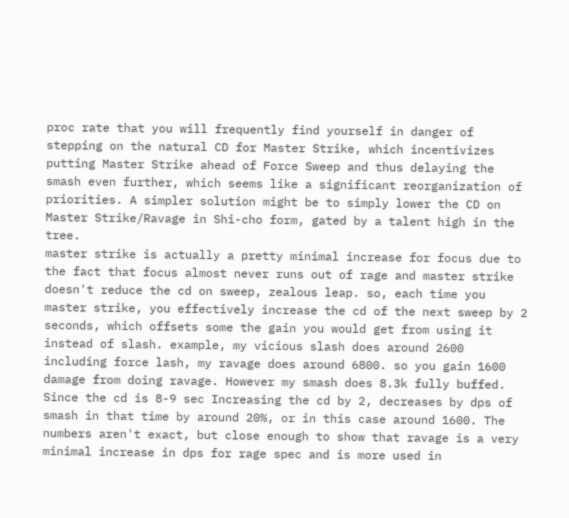proc rate that you will frequently find yourself in danger of stepping on the natural CD for Master Strike, which incentivizes putting Master Strike ahead of Force Sweep and thus delaying the smash even further, which seems like a significant reorganization of priorities. A simpler solution might be to simply lower the CD on Master Strike/Ravage in Shi-cho form, gated by a talent high in the tree.
master strike is actually a pretty minimal increase for focus due to the fact that focus almost never runs out of rage and master strike doesn't reduce the cd on sweep, zealous leap. so, each time you master strike, you effectively increase the cd of the next sweep by 2 seconds, which offsets some the gain you would get from using it instead of slash. example, my vicious slash does around 2600 including force lash, my ravage does around 6800. so you gain 1600 damage from doing ravage. However my smash does 8.3k fully buffed. Since the cd is 8-9 sec Increasing the cd by 2, decreases by dps of smash in that time by around 20%, or in this case around 1600. The numbers aren't exact, but close enough to show that ravage is a very minimal increase in dps for rage spec and is more used in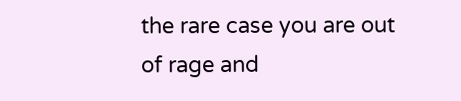the rare case you are out of rage and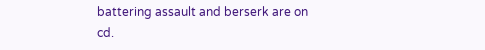battering assault and berserk are on cd.